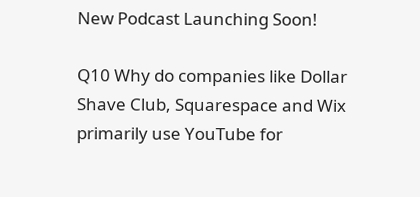New Podcast Launching Soon!

Q10 Why do companies like Dollar Shave Club, Squarespace and Wix primarily use YouTube for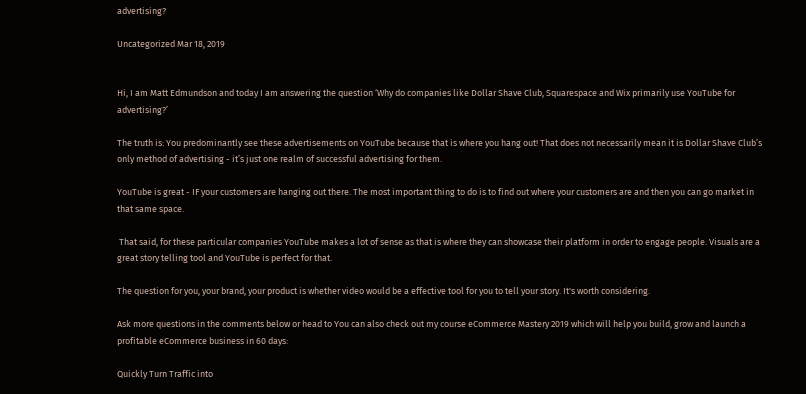advertising?

Uncategorized Mar 18, 2019


Hi, I am Matt Edmundson and today I am answering the question ‘Why do companies like Dollar Shave Club, Squarespace and Wix primarily use YouTube for advertising?’

The truth is: You predominantly see these advertisements on YouTube because that is where you hang out! That does not necessarily mean it is Dollar Shave Club’s only method of advertising - it’s just one realm of successful advertising for them.

YouTube is great - IF your customers are hanging out there. The most important thing to do is to find out where your customers are and then you can go market in that same space.

 That said, for these particular companies YouTube makes a lot of sense as that is where they can showcase their platform in order to engage people. Visuals are a great story telling tool and YouTube is perfect for that.

The question for you, your brand, your product is whether video would be a effective tool for you to tell your story. It's worth considering.

Ask more questions in the comments below or head to You can also check out my course eCommerce Mastery 2019 which will help you build, grow and launch a profitable eCommerce business in 60 days:

Quickly Turn Traffic into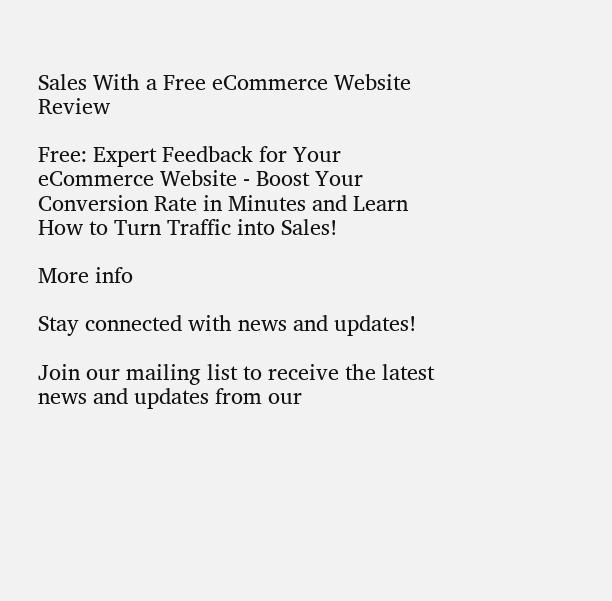Sales With a Free eCommerce Website Review

Free: Expert Feedback for Your eCommerce Website - Boost Your Conversion Rate in Minutes and Learn How to Turn Traffic into Sales!

More info

Stay connected with news and updates!

Join our mailing list to receive the latest news and updates from our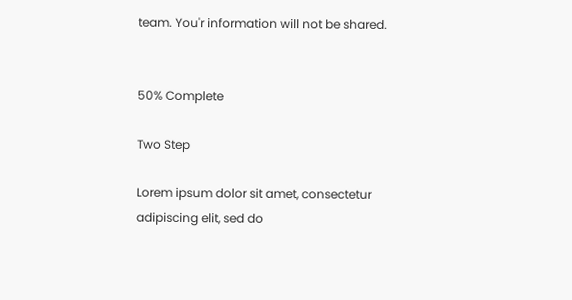team. You'r information will not be shared.


50% Complete

Two Step

Lorem ipsum dolor sit amet, consectetur adipiscing elit, sed do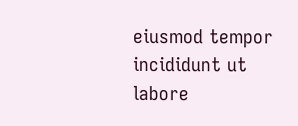eiusmod tempor incididunt ut labore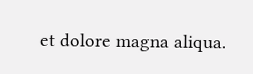et dolore magna aliqua.